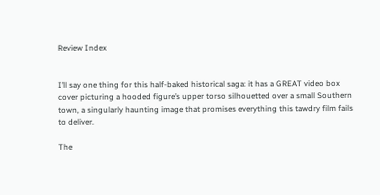Review Index


I’ll say one thing for this half-baked historical saga: it has a GREAT video box cover picturing a hooded figure’s upper torso silhouetted over a small Southern town, a singularly haunting image that promises everything this tawdry film fails to deliver.

The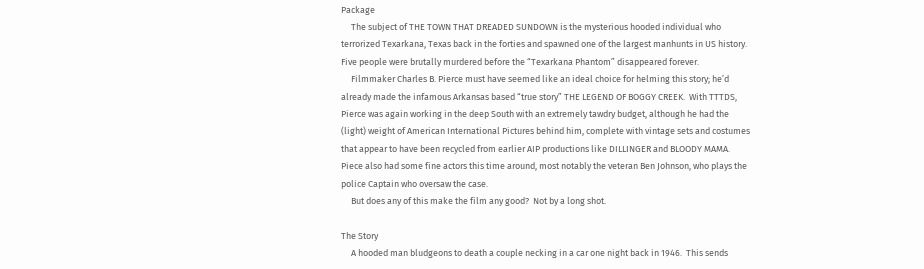Package
     The subject of THE TOWN THAT DREADED SUNDOWN is the mysterious hooded individual who terrorized Texarkana, Texas back in the forties and spawned one of the largest manhunts in US history.  Five people were brutally murdered before the “Texarkana Phantom” disappeared forever.
     Filmmaker Charles B. Pierce must have seemed like an ideal choice for helming this story; he’d already made the infamous Arkansas based “true story” THE LEGEND OF BOGGY CREEK.  With TTTDS, Pierce was again working in the deep South with an extremely tawdry budget, although he had the (light) weight of American International Pictures behind him, complete with vintage sets and costumes that appear to have been recycled from earlier AIP productions like DILLINGER and BLOODY MAMA.  Piece also had some fine actors this time around, most notably the veteran Ben Johnson, who plays the police Captain who oversaw the case.
     But does any of this make the film any good?  Not by a long shot.

The Story
     A hooded man bludgeons to death a couple necking in a car one night back in 1946.  This sends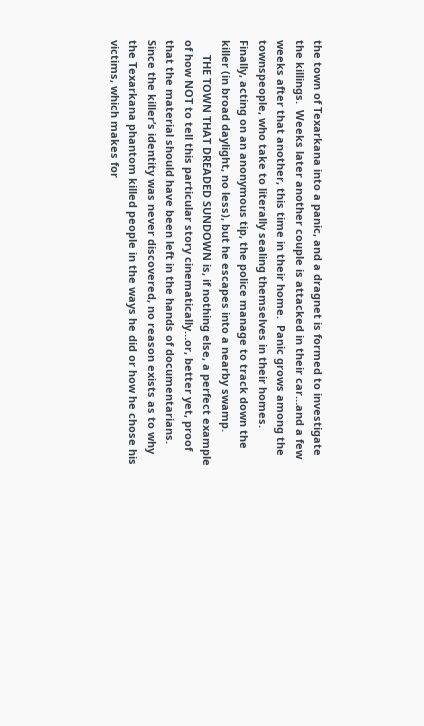the town of Texarkana into a panic, and a dragnet is formed to investigate the killings.  Weeks later another couple is attacked in their car…and a few weeks after that another, this time in their home.  Panic grows among the townspeople, who take to literally sealing themselves in their homes.  Finally, acting on an anonymous tip, the police manage to track down the killer (in broad daylight, no less), but he escapes into a nearby swamp.
     THE TOWN THAT DREADED SUNDOWN is, if nothing else, a perfect example of how NOT to tell this particular story cinematically…or, better yet, proof that the material should have been left in the hands of documentarians.  Since the killer’s identity was never discovered, no reason exists as to why the Texarkana phantom killed people in the ways he did or how he chose his victims, which makes for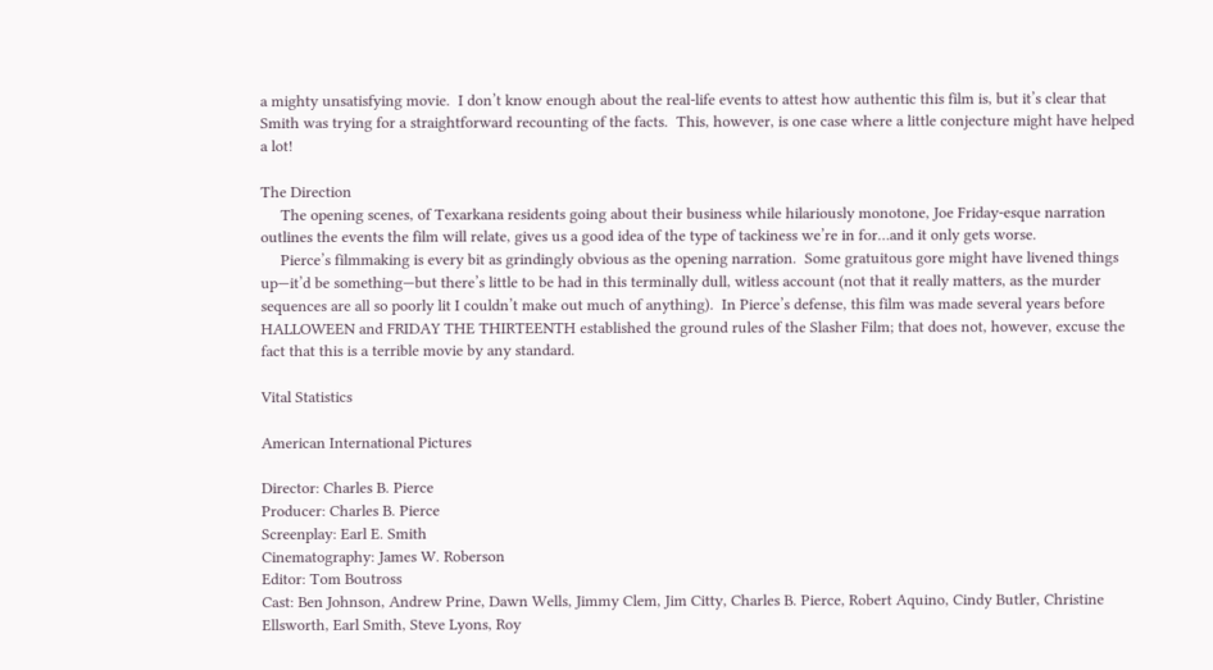a mighty unsatisfying movie.  I don’t know enough about the real-life events to attest how authentic this film is, but it’s clear that Smith was trying for a straightforward recounting of the facts.  This, however, is one case where a little conjecture might have helped a lot!

The Direction
     The opening scenes, of Texarkana residents going about their business while hilariously monotone, Joe Friday-esque narration outlines the events the film will relate, gives us a good idea of the type of tackiness we’re in for…and it only gets worse.
     Pierce’s filmmaking is every bit as grindingly obvious as the opening narration.  Some gratuitous gore might have livened things up—it’d be something—but there’s little to be had in this terminally dull, witless account (not that it really matters, as the murder sequences are all so poorly lit I couldn’t make out much of anything).  In Pierce’s defense, this film was made several years before HALLOWEEN and FRIDAY THE THIRTEENTH established the ground rules of the Slasher Film; that does not, however, excuse the fact that this is a terrible movie by any standard.

Vital Statistics

American International Pictures

Director: Charles B. Pierce
Producer: Charles B. Pierce
Screenplay: Earl E. Smith
Cinematography: James W. Roberson
Editor: Tom Boutross
Cast: Ben Johnson, Andrew Prine, Dawn Wells, Jimmy Clem, Jim Citty, Charles B. Pierce, Robert Aquino, Cindy Butler, Christine Ellsworth, Earl Smith, Steve Lyons, Roy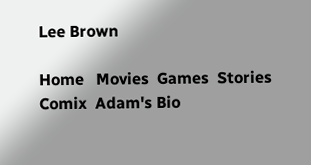Lee Brown

Home   Movies  Games  Stories  Comix  Adam's Bio